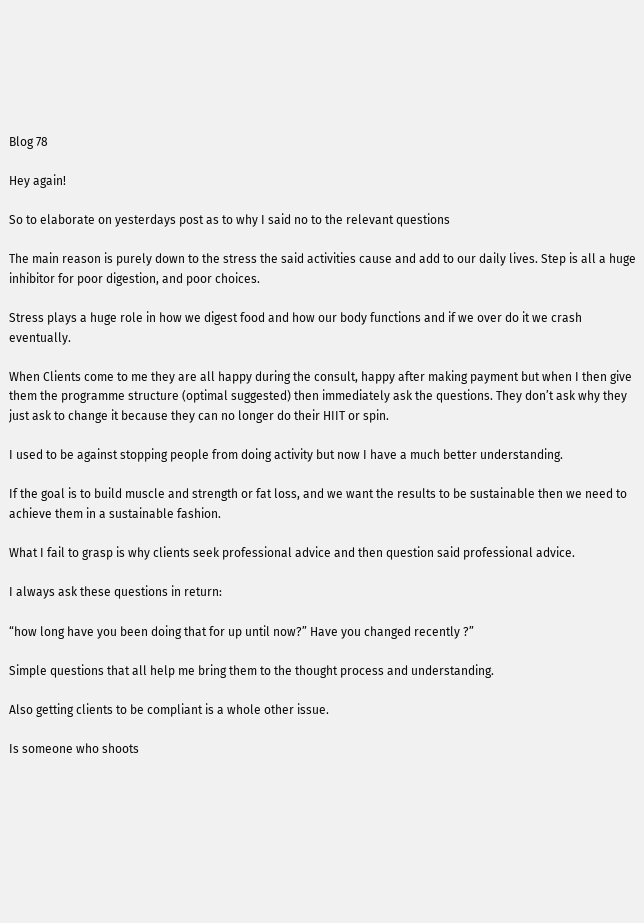Blog 78

Hey again!

So to elaborate on yesterdays post as to why I said no to the relevant questions

The main reason is purely down to the stress the said activities cause and add to our daily lives. Step is all a huge inhibitor for poor digestion, and poor choices.

Stress plays a huge role in how we digest food and how our body functions and if we over do it we crash eventually.

When Clients come to me they are all happy during the consult, happy after making payment but when I then give them the programme structure (optimal suggested) then immediately ask the questions. They don’t ask why they just ask to change it because they can no longer do their HIIT or spin.

I used to be against stopping people from doing activity but now I have a much better understanding.

If the goal is to build muscle and strength or fat loss, and we want the results to be sustainable then we need to achieve them in a sustainable fashion.

What I fail to grasp is why clients seek professional advice and then question said professional advice.

I always ask these questions in return:

“how long have you been doing that for up until now?” Have you changed recently ?”

Simple questions that all help me bring them to the thought process and understanding.

Also getting clients to be compliant is a whole other issue.

Is someone who shoots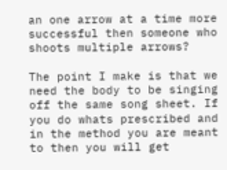an one arrow at a time more successful then someone who shoots multiple arrows?

The point I make is that we need the body to be singing off the same song sheet. If you do whats prescribed and in the method you are meant to then you will get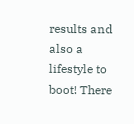results and also a lifestyle to boot! There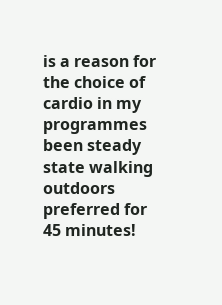is a reason for the choice of cardio in my programmes been steady state walking outdoors preferred for 45 minutes!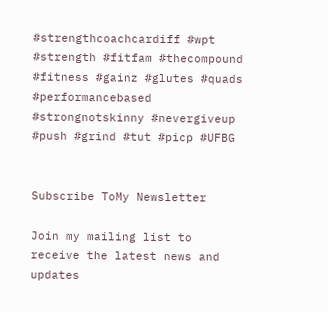#strengthcoachcardiff #wpt #strength #fitfam #thecompound #fitness #gainz #glutes #quads #performancebased #strongnotskinny #nevergiveup #push #grind #tut #picp #UFBG


Subscribe ToMy Newsletter

Join my mailing list to receive the latest news and updates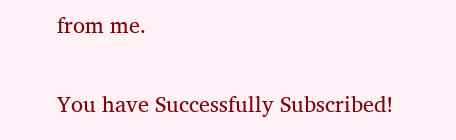from me.

You have Successfully Subscribed!